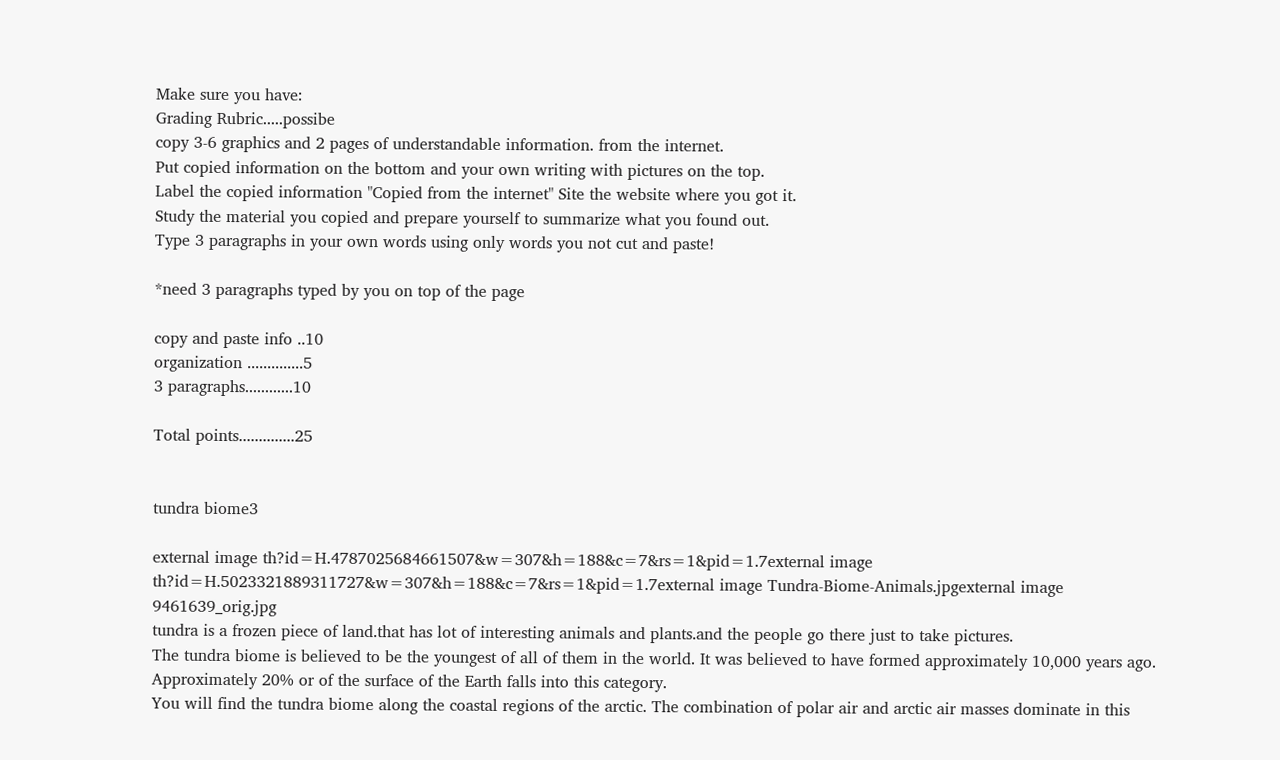Make sure you have:
Grading Rubric.....possibe
copy 3-6 graphics and 2 pages of understandable information. from the internet.
Put copied information on the bottom and your own writing with pictures on the top.
Label the copied information "Copied from the internet" Site the website where you got it.
Study the material you copied and prepare yourself to summarize what you found out.
Type 3 paragraphs in your own words using only words you not cut and paste!

*need 3 paragraphs typed by you on top of the page

copy and paste info ..10
organization ..............5
3 paragraphs............10

Total points..............25


tundra biome3

external image th?id=H.4787025684661507&w=307&h=188&c=7&rs=1&pid=1.7external image th?id=H.5023321889311727&w=307&h=188&c=7&rs=1&pid=1.7external image Tundra-Biome-Animals.jpgexternal image 9461639_orig.jpg
tundra is a frozen piece of land.that has lot of interesting animals and plants.and the people go there just to take pictures.
The tundra biome is believed to be the youngest of all of them in the world. It was believed to have formed approximately 10,000 years ago. Approximately 20% or of the surface of the Earth falls into this category.
You will find the tundra biome along the coastal regions of the arctic. The combination of polar air and arctic air masses dominate in this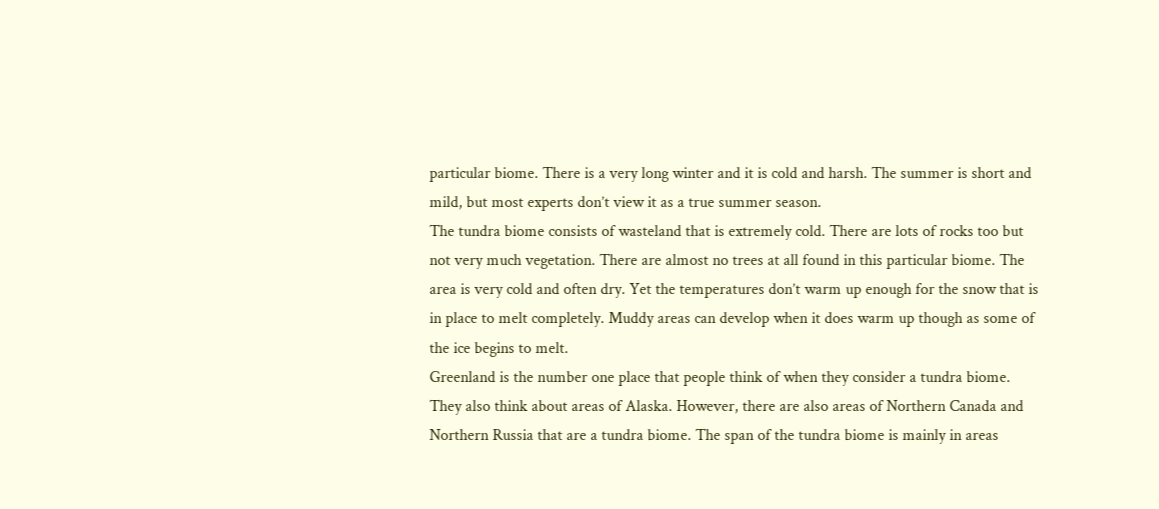particular biome. There is a very long winter and it is cold and harsh. The summer is short and mild, but most experts don’t view it as a true summer season.
The tundra biome consists of wasteland that is extremely cold. There are lots of rocks too but not very much vegetation. There are almost no trees at all found in this particular biome. The area is very cold and often dry. Yet the temperatures don’t warm up enough for the snow that is in place to melt completely. Muddy areas can develop when it does warm up though as some of the ice begins to melt.
Greenland is the number one place that people think of when they consider a tundra biome. They also think about areas of Alaska. However, there are also areas of Northern Canada and Northern Russia that are a tundra biome. The span of the tundra biome is mainly in areas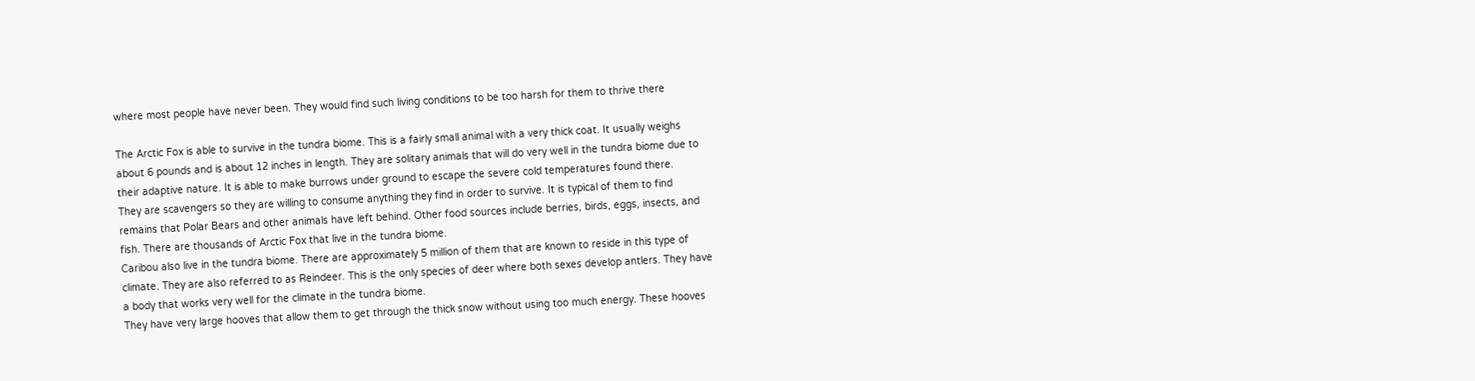where most people have never been. They would find such living conditions to be too harsh for them to thrive there

The Arctic Fox is able to survive in the tundra biome. This is a fairly small animal with a very thick coat. It usually weighs about 6 pounds and is about 12 inches in length. They are solitary animals that will do very well in the tundra biome due to their adaptive nature. It is able to make burrows under ground to escape the severe cold temperatures found there.
They are scavengers so they are willing to consume anything they find in order to survive. It is typical of them to find remains that Polar Bears and other animals have left behind. Other food sources include berries, birds, eggs, insects, and fish. There are thousands of Arctic Fox that live in the tundra biome.
Caribou also live in the tundra biome. There are approximately 5 million of them that are known to reside in this type of climate. They are also referred to as Reindeer. This is the only species of deer where both sexes develop antlers. They have a body that works very well for the climate in the tundra biome.
They have very large hooves that allow them to get through the thick snow without using too much energy. These hooves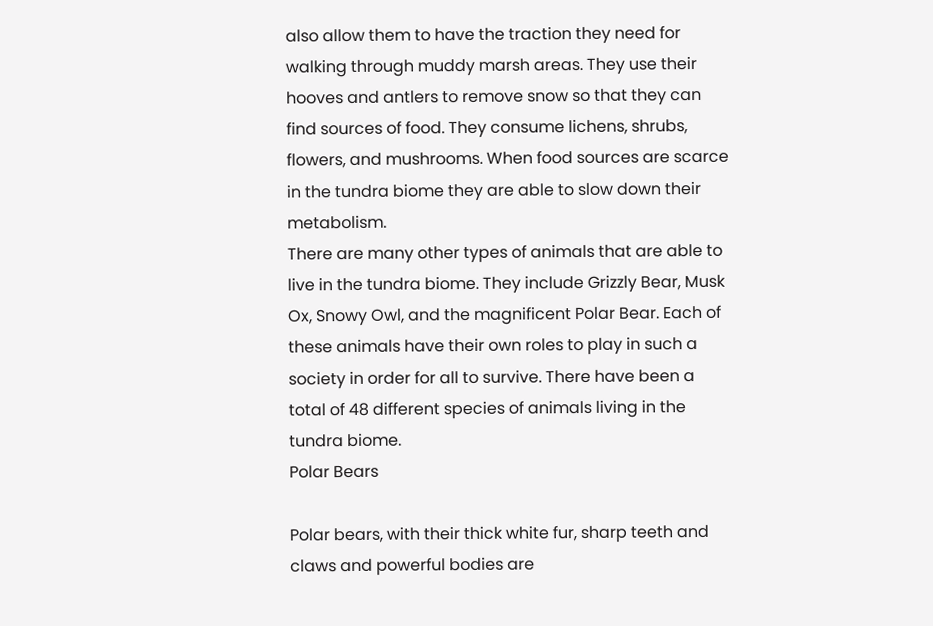also allow them to have the traction they need for walking through muddy marsh areas. They use their hooves and antlers to remove snow so that they can find sources of food. They consume lichens, shrubs, flowers, and mushrooms. When food sources are scarce in the tundra biome they are able to slow down their metabolism.
There are many other types of animals that are able to live in the tundra biome. They include Grizzly Bear, Musk Ox, Snowy Owl, and the magnificent Polar Bear. Each of these animals have their own roles to play in such a society in order for all to survive. There have been a total of 48 different species of animals living in the tundra biome.
Polar Bears

Polar bears, with their thick white fur, sharp teeth and claws and powerful bodies are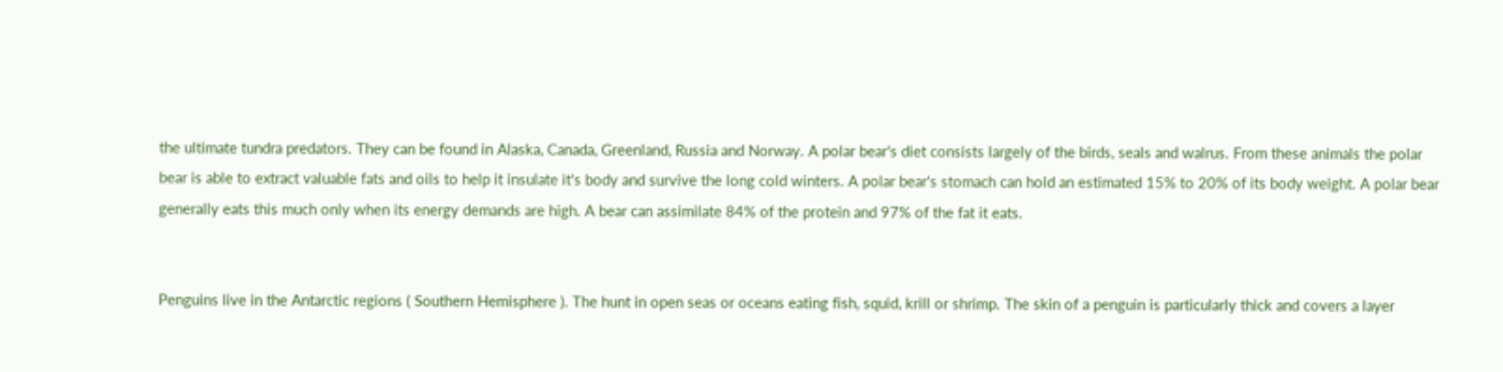the ultimate tundra predators. They can be found in Alaska, Canada, Greenland, Russia and Norway. A polar bear's diet consists largely of the birds, seals and walrus. From these animals the polar bear is able to extract valuable fats and oils to help it insulate it's body and survive the long cold winters. A polar bear's stomach can hold an estimated 15% to 20% of its body weight. A polar bear generally eats this much only when its energy demands are high. A bear can assimilate 84% of the protein and 97% of the fat it eats.


Penguins live in the Antarctic regions ( Southern Hemisphere ). The hunt in open seas or oceans eating fish, squid, krill or shrimp. The skin of a penguin is particularly thick and covers a layer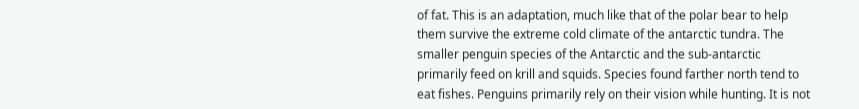of fat. This is an adaptation, much like that of the polar bear to help them survive the extreme cold climate of the antarctic tundra. The smaller penguin species of the Antarctic and the sub-antarctic primarily feed on krill and squids. Species found farther north tend to eat fishes. Penguins primarily rely on their vision while hunting. It is not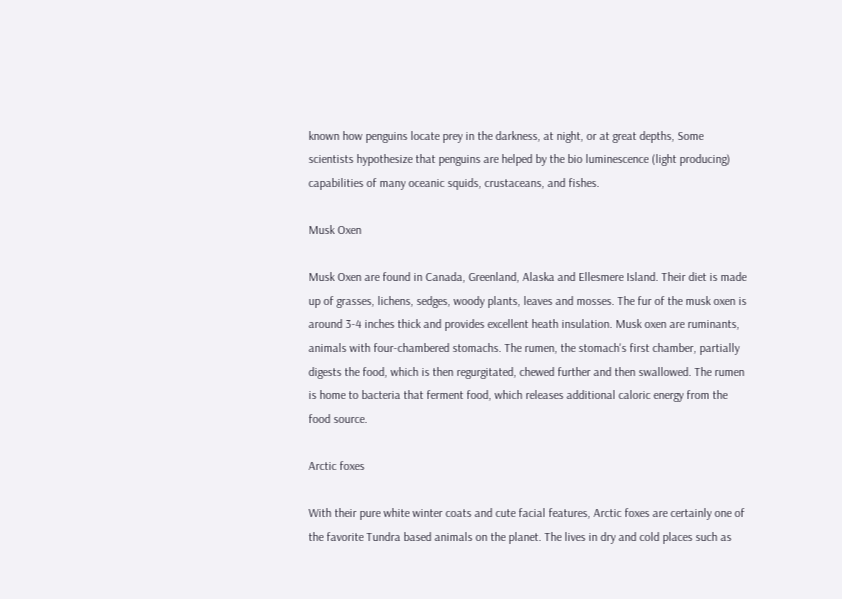known how penguins locate prey in the darkness, at night, or at great depths, Some scientists hypothesize that penguins are helped by the bio luminescence (light producing) capabilities of many oceanic squids, crustaceans, and fishes.

Musk Oxen

Musk Oxen are found in Canada, Greenland, Alaska and Ellesmere Island. Their diet is made up of grasses, lichens, sedges, woody plants, leaves and mosses. The fur of the musk oxen is around 3-4 inches thick and provides excellent heath insulation. Musk oxen are ruminants, animals with four-chambered stomachs. The rumen, the stomach's first chamber, partially digests the food, which is then regurgitated, chewed further and then swallowed. The rumen is home to bacteria that ferment food, which releases additional caloric energy from the food source.

Arctic foxes

With their pure white winter coats and cute facial features, Arctic foxes are certainly one of the favorite Tundra based animals on the planet. The lives in dry and cold places such as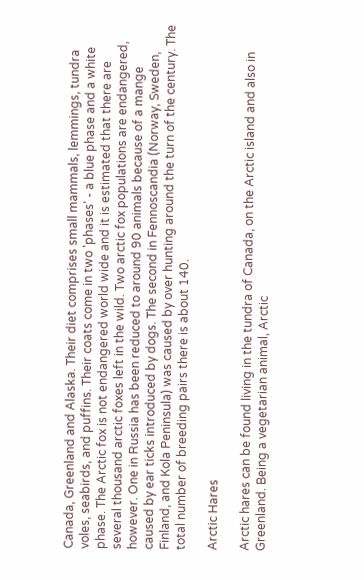Canada, Greenland and Alaska. Their diet comprises small mammals, lemmings, tundra voles, seabirds, and puffins. Their coats come in two 'phases' - a blue phase and a white phase. The Arctic fox is not endangered world wide and it is estimated that there are several thousand arctic foxes left in the wild. Two arctic fox populations are endangered, however. One in Russia has been reduced to around 90 animals because of a mange caused by ear ticks introduced by dogs. The second in Fennoscandia (Norway, Sweden, Finland, and Kola Peninsula) was caused by over hunting around the turn of the century. The total number of breeding pairs there is about 140.

Arctic Hares

Arctic hares can be found living in the tundra of Canada, on the Arctic island and also in Greenland. Being a vegetarian animal, Arctic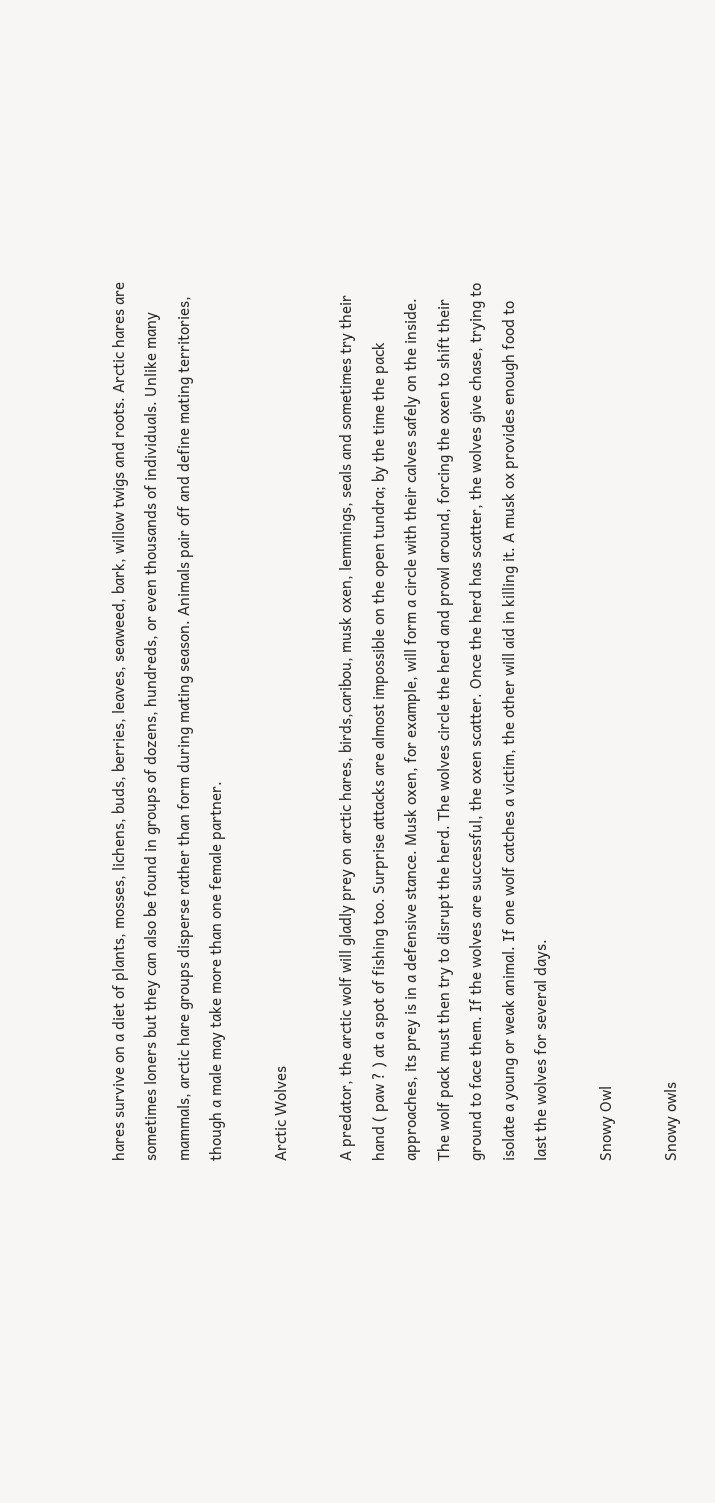hares survive on a diet of plants, mosses, lichens, buds, berries, leaves, seaweed, bark, willow twigs and roots. Arctic hares are sometimes loners but they can also be found in groups of dozens, hundreds, or even thousands of individuals. Unlike many mammals, arctic hare groups disperse rather than form during mating season. Animals pair off and define mating territories, though a male may take more than one female partner.

Arctic Wolves

A predator, the arctic wolf will gladly prey on arctic hares, birds,caribou, musk oxen, lemmings, seals and sometimes try their hand ( paw ? ) at a spot of fishing too. Surprise attacks are almost impossible on the open tundra; by the time the pack approaches, its prey is in a defensive stance. Musk oxen, for example, will form a circle with their calves safely on the inside. The wolf pack must then try to disrupt the herd. The wolves circle the herd and prowl around, forcing the oxen to shift their ground to face them. If the wolves are successful, the oxen scatter. Once the herd has scatter, the wolves give chase, trying to isolate a young or weak animal. If one wolf catches a victim, the other will aid in killing it. A musk ox provides enough food to last the wolves for several days.

Snowy Owl

Snowy owls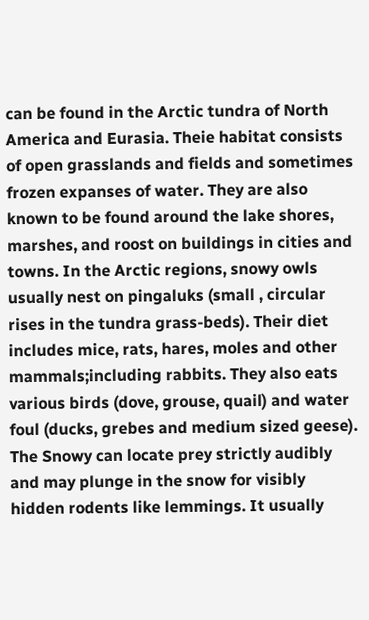can be found in the Arctic tundra of North America and Eurasia. Theie habitat consists of open grasslands and fields and sometimes frozen expanses of water. They are also known to be found around the lake shores, marshes, and roost on buildings in cities and towns. In the Arctic regions, snowy owls usually nest on pingaluks (small , circular rises in the tundra grass-beds). Their diet includes mice, rats, hares, moles and other mammals;including rabbits. They also eats various birds (dove, grouse, quail) and water foul (ducks, grebes and medium sized geese). The Snowy can locate prey strictly audibly and may plunge in the snow for visibly hidden rodents like lemmings. It usually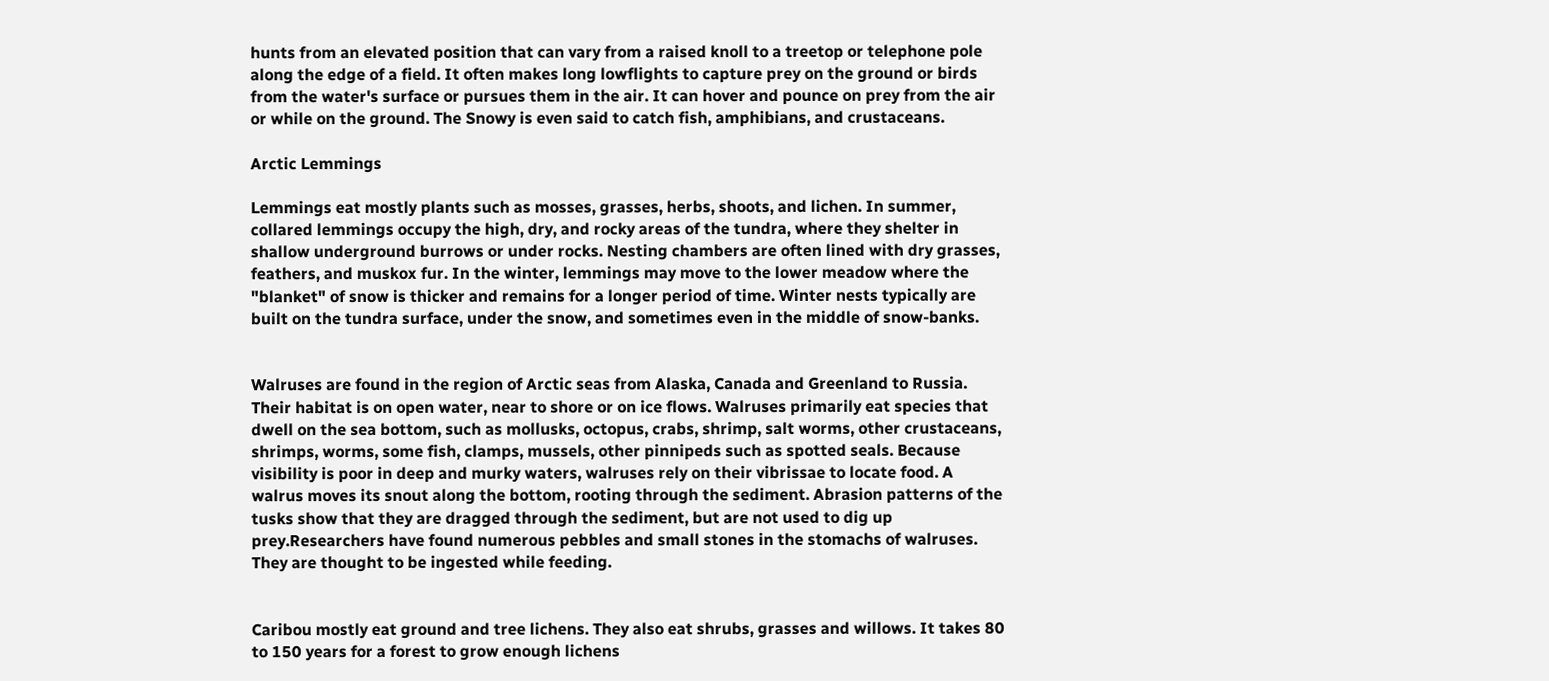hunts from an elevated position that can vary from a raised knoll to a treetop or telephone pole along the edge of a field. It often makes long lowflights to capture prey on the ground or birds from the water's surface or pursues them in the air. It can hover and pounce on prey from the air or while on the ground. The Snowy is even said to catch fish, amphibians, and crustaceans.

Arctic Lemmings

Lemmings eat mostly plants such as mosses, grasses, herbs, shoots, and lichen. In summer, collared lemmings occupy the high, dry, and rocky areas of the tundra, where they shelter in shallow underground burrows or under rocks. Nesting chambers are often lined with dry grasses, feathers, and muskox fur. In the winter, lemmings may move to the lower meadow where the "blanket" of snow is thicker and remains for a longer period of time. Winter nests typically are built on the tundra surface, under the snow, and sometimes even in the middle of snow-banks.


Walruses are found in the region of Arctic seas from Alaska, Canada and Greenland to Russia. Their habitat is on open water, near to shore or on ice flows. Walruses primarily eat species that dwell on the sea bottom, such as mollusks, octopus, crabs, shrimp, salt worms, other crustaceans, shrimps, worms, some fish, clamps, mussels, other pinnipeds such as spotted seals. Because visibility is poor in deep and murky waters, walruses rely on their vibrissae to locate food. A walrus moves its snout along the bottom, rooting through the sediment. Abrasion patterns of the tusks show that they are dragged through the sediment, but are not used to dig up prey.Researchers have found numerous pebbles and small stones in the stomachs of walruses. They are thought to be ingested while feeding.


Caribou mostly eat ground and tree lichens. They also eat shrubs, grasses and willows. It takes 80 to 150 years for a forest to grow enough lichens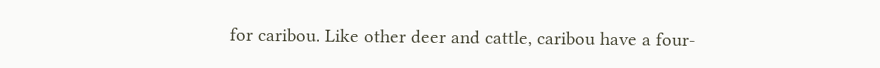for caribou. Like other deer and cattle, caribou have a four-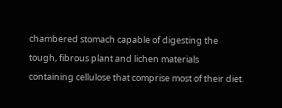chambered stomach capable of digesting the tough, fibrous plant and lichen materials containing cellulose that comprise most of their diet.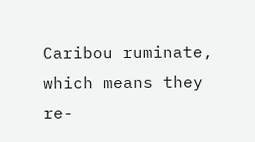Caribou ruminate, which means they re-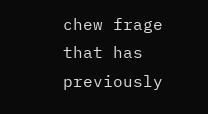chew frage that has previously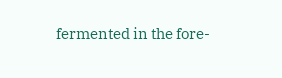fermented in the fore-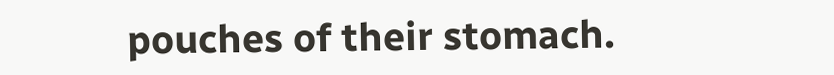pouches of their stomach.